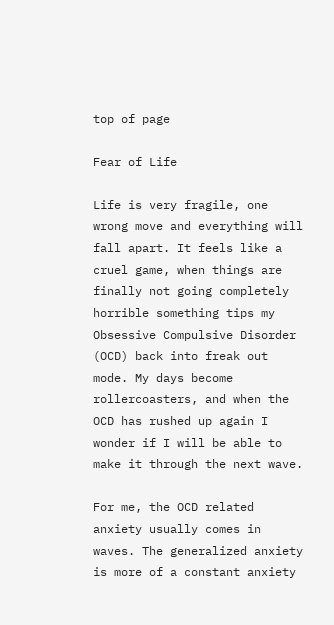top of page

Fear of Life

Life is very fragile, one wrong move and everything will fall apart. It feels like a cruel game, when things are finally not going completely horrible something tips my Obsessive Compulsive Disorder (OCD) back into freak out mode. My days become rollercoasters, and when the OCD has rushed up again I wonder if I will be able to make it through the next wave.

For me, the OCD related anxiety usually comes in waves. The generalized anxiety is more of a constant anxiety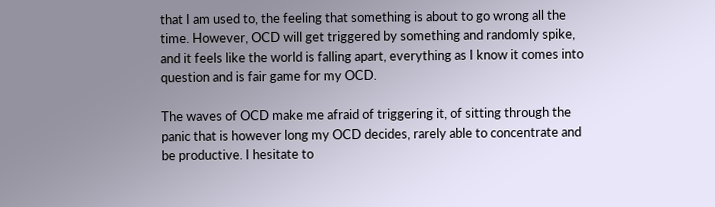that I am used to, the feeling that something is about to go wrong all the time. However, OCD will get triggered by something and randomly spike, and it feels like the world is falling apart, everything as I know it comes into question and is fair game for my OCD.

The waves of OCD make me afraid of triggering it, of sitting through the panic that is however long my OCD decides, rarely able to concentrate and be productive. I hesitate to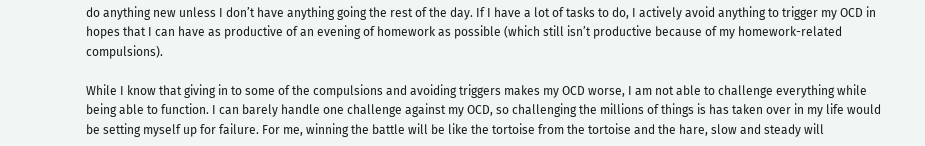do anything new unless I don’t have anything going the rest of the day. If I have a lot of tasks to do, I actively avoid anything to trigger my OCD in hopes that I can have as productive of an evening of homework as possible (which still isn’t productive because of my homework-related compulsions).

While I know that giving in to some of the compulsions and avoiding triggers makes my OCD worse, I am not able to challenge everything while being able to function. I can barely handle one challenge against my OCD, so challenging the millions of things is has taken over in my life would be setting myself up for failure. For me, winning the battle will be like the tortoise from the tortoise and the hare, slow and steady will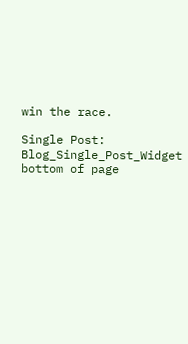win the race.

Single Post: Blog_Single_Post_Widget
bottom of page